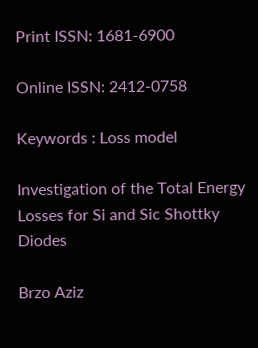Print ISSN: 1681-6900

Online ISSN: 2412-0758

Keywords : Loss model

Investigation of the Total Energy Losses for Si and Sic Shottky Diodes

Brzo Aziz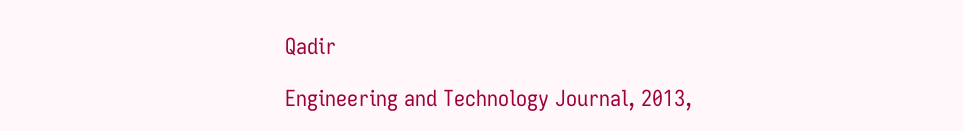Qadir

Engineering and Technology Journal, 2013,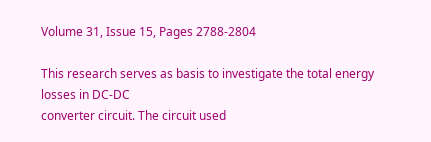Volume 31, Issue 15, Pages 2788-2804

This research serves as basis to investigate the total energy losses in DC-DC
converter circuit. The circuit used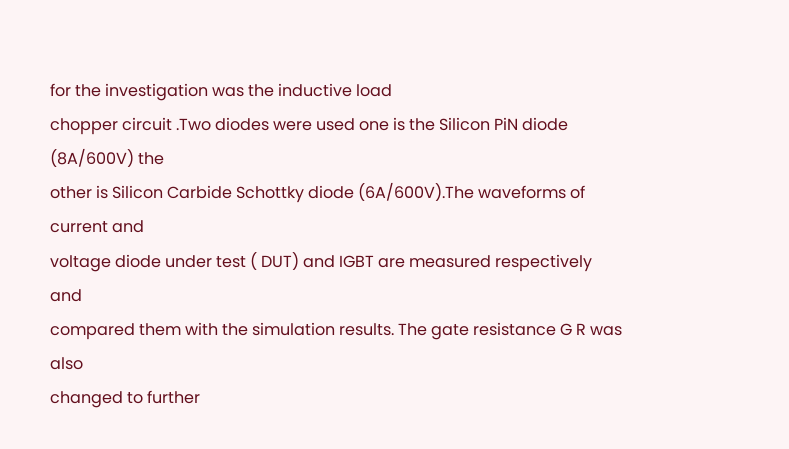for the investigation was the inductive load
chopper circuit .Two diodes were used one is the Silicon PiN diode (8A/600V) the
other is Silicon Carbide Schottky diode (6A/600V).The waveforms of current and
voltage diode under test ( DUT) and IGBT are measured respectively and
compared them with the simulation results. The gate resistance G R was also
changed to further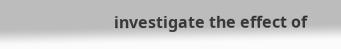investigate the effect of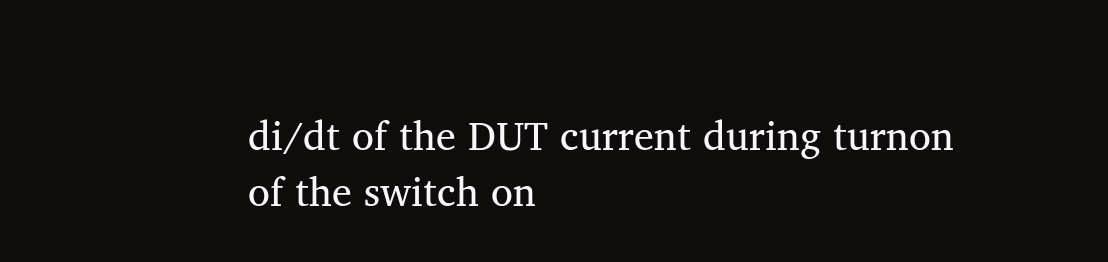di/dt of the DUT current during turnon
of the switch on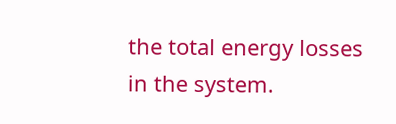the total energy losses in the system.